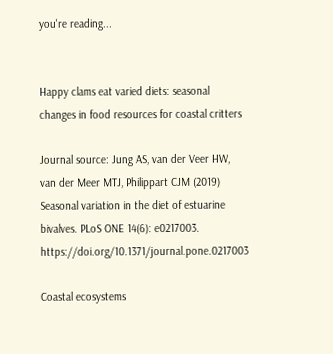you're reading...


Happy clams eat varied diets: seasonal changes in food resources for coastal critters

Journal source: Jung AS, van der Veer HW, van der Meer MTJ, Philippart CJM (2019) Seasonal variation in the diet of estuarine bivalves. PLoS ONE 14(6): e0217003. https://doi.org/10.1371/journal.pone.0217003

Coastal ecosystems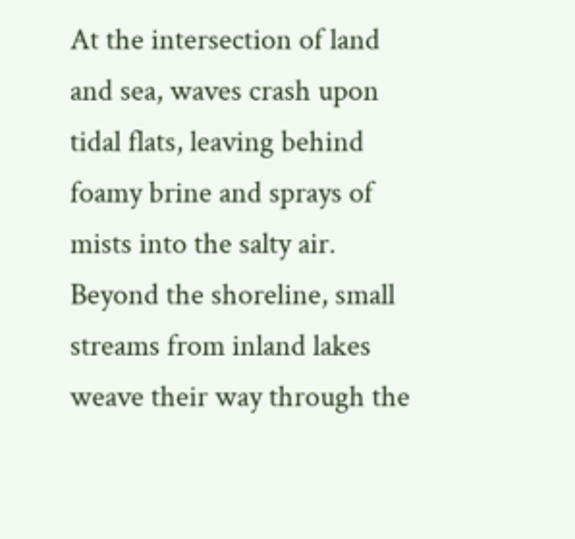At the intersection of land and sea, waves crash upon tidal flats, leaving behind foamy brine and sprays of mists into the salty air. Beyond the shoreline, small streams from inland lakes weave their way through the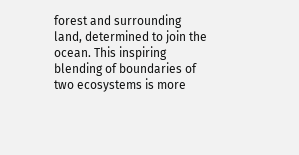forest and surrounding land, determined to join the ocean. This inspiring blending of boundaries of two ecosystems is more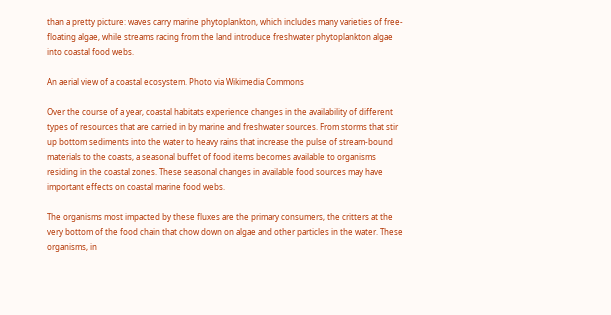than a pretty picture: waves carry marine phytoplankton, which includes many varieties of free-floating algae, while streams racing from the land introduce freshwater phytoplankton algae into coastal food webs.

An aerial view of a coastal ecosystem. Photo via Wikimedia Commons

Over the course of a year, coastal habitats experience changes in the availability of different types of resources that are carried in by marine and freshwater sources. From storms that stir up bottom sediments into the water to heavy rains that increase the pulse of stream-bound materials to the coasts, a seasonal buffet of food items becomes available to organisms residing in the coastal zones. These seasonal changes in available food sources may have important effects on coastal marine food webs.

The organisms most impacted by these fluxes are the primary consumers, the critters at the very bottom of the food chain that chow down on algae and other particles in the water. These organisms, in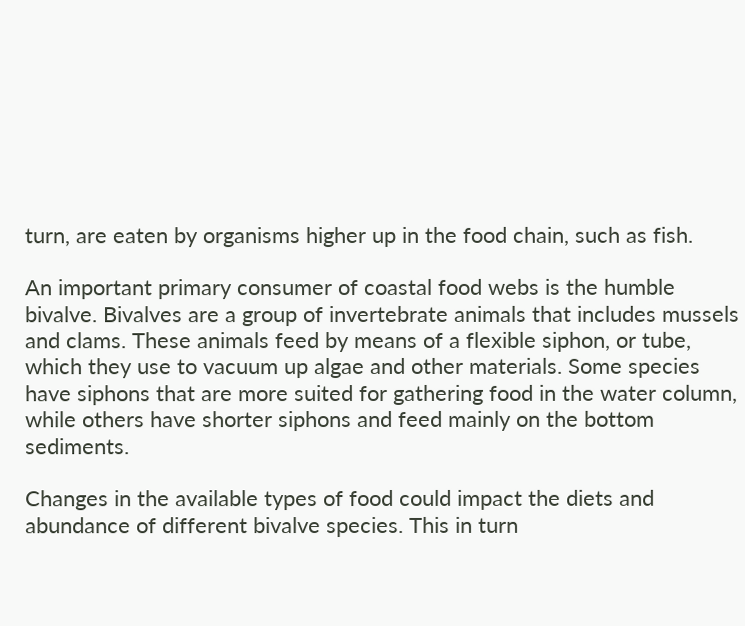turn, are eaten by organisms higher up in the food chain, such as fish.

An important primary consumer of coastal food webs is the humble bivalve. Bivalves are a group of invertebrate animals that includes mussels and clams. These animals feed by means of a flexible siphon, or tube, which they use to vacuum up algae and other materials. Some species have siphons that are more suited for gathering food in the water column, while others have shorter siphons and feed mainly on the bottom sediments.

Changes in the available types of food could impact the diets and abundance of different bivalve species. This in turn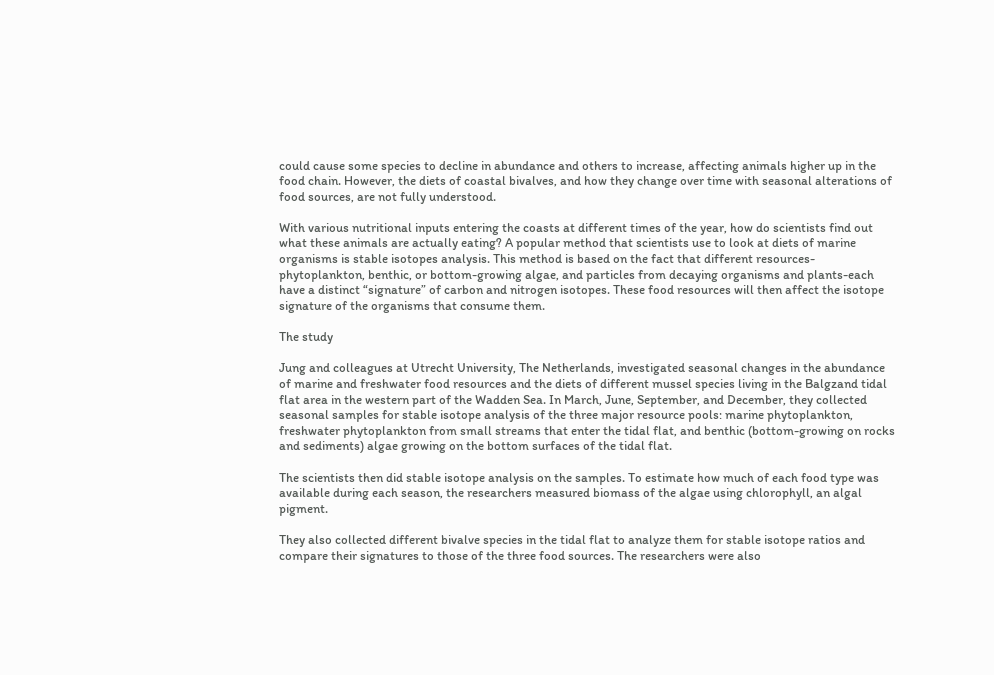could cause some species to decline in abundance and others to increase, affecting animals higher up in the food chain. However, the diets of coastal bivalves, and how they change over time with seasonal alterations of food sources, are not fully understood.

With various nutritional inputs entering the coasts at different times of the year, how do scientists find out what these animals are actually eating? A popular method that scientists use to look at diets of marine organisms is stable isotopes analysis. This method is based on the fact that different resources-phytoplankton, benthic, or bottom-growing algae, and particles from decaying organisms and plants-each have a distinct “signature” of carbon and nitrogen isotopes. These food resources will then affect the isotope signature of the organisms that consume them.

The study

Jung and colleagues at Utrecht University, The Netherlands, investigated seasonal changes in the abundance of marine and freshwater food resources and the diets of different mussel species living in the Balgzand tidal flat area in the western part of the Wadden Sea. In March, June, September, and December, they collected seasonal samples for stable isotope analysis of the three major resource pools: marine phytoplankton, freshwater phytoplankton from small streams that enter the tidal flat, and benthic (bottom-growing on rocks and sediments) algae growing on the bottom surfaces of the tidal flat.

The scientists then did stable isotope analysis on the samples. To estimate how much of each food type was available during each season, the researchers measured biomass of the algae using chlorophyll, an algal pigment.

They also collected different bivalve species in the tidal flat to analyze them for stable isotope ratios and compare their signatures to those of the three food sources. The researchers were also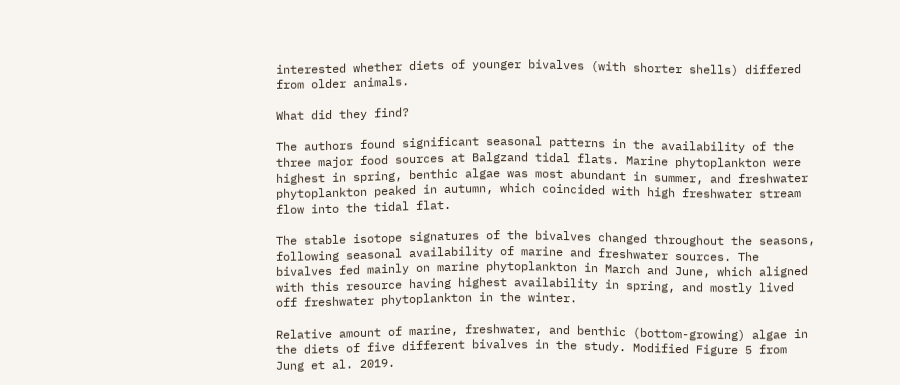interested whether diets of younger bivalves (with shorter shells) differed from older animals.

What did they find?

The authors found significant seasonal patterns in the availability of the three major food sources at Balgzand tidal flats. Marine phytoplankton were highest in spring, benthic algae was most abundant in summer, and freshwater phytoplankton peaked in autumn, which coincided with high freshwater stream flow into the tidal flat.

The stable isotope signatures of the bivalves changed throughout the seasons, following seasonal availability of marine and freshwater sources. The bivalves fed mainly on marine phytoplankton in March and June, which aligned with this resource having highest availability in spring, and mostly lived off freshwater phytoplankton in the winter.

Relative amount of marine, freshwater, and benthic (bottom-growing) algae in the diets of five different bivalves in the study. Modified Figure 5 from Jung et al. 2019.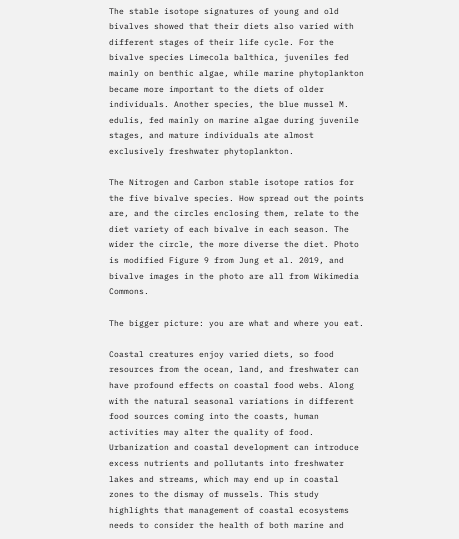The stable isotope signatures of young and old bivalves showed that their diets also varied with different stages of their life cycle. For the bivalve species Limecola balthica, juveniles fed mainly on benthic algae, while marine phytoplankton became more important to the diets of older individuals. Another species, the blue mussel M. edulis, fed mainly on marine algae during juvenile stages, and mature individuals ate almost exclusively freshwater phytoplankton.

The Nitrogen and Carbon stable isotope ratios for the five bivalve species. How spread out the points are, and the circles enclosing them, relate to the diet variety of each bivalve in each season. The wider the circle, the more diverse the diet. Photo is modified Figure 9 from Jung et al. 2019, and bivalve images in the photo are all from Wikimedia Commons.

The bigger picture: you are what and where you eat.

Coastal creatures enjoy varied diets, so food resources from the ocean, land, and freshwater can have profound effects on coastal food webs. Along with the natural seasonal variations in different food sources coming into the coasts, human activities may alter the quality of food. Urbanization and coastal development can introduce excess nutrients and pollutants into freshwater lakes and streams, which may end up in coastal zones to the dismay of mussels. This study highlights that management of coastal ecosystems needs to consider the health of both marine and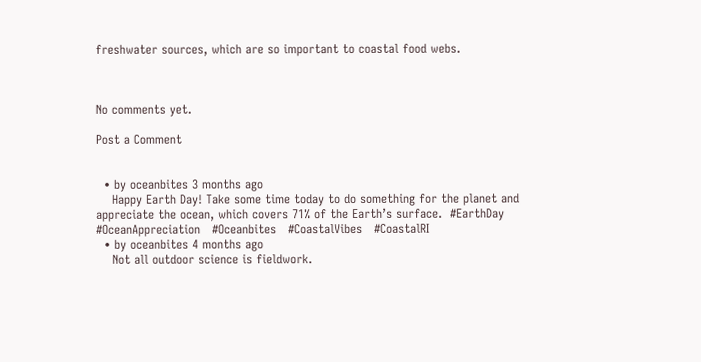freshwater sources, which are so important to coastal food webs.



No comments yet.

Post a Comment


  • by oceanbites 3 months ago
    Happy Earth Day! Take some time today to do something for the planet and appreciate the ocean, which covers 71% of the Earth’s surface.  #EarthDay   #OceanAppreciation   #Oceanbites   #CoastalVibes   #CoastalRI
  • by oceanbites 4 months ago
    Not all outdoor science is fieldwork.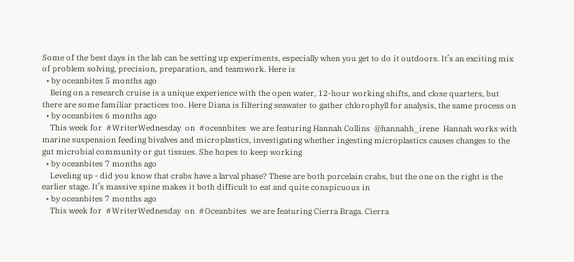Some of the best days in the lab can be setting up experiments, especially when you get to do it outdoors. It’s an exciting mix of problem solving, precision, preparation, and teamwork. Here is
  • by oceanbites 5 months ago
    Being on a research cruise is a unique experience with the open water, 12-hour working shifts, and close quarters, but there are some familiar practices too. Here Diana is filtering seawater to gather chlorophyll for analysis, the same process on
  • by oceanbites 6 months ago
    This week for  #WriterWednesday  on  #oceanbites  we are featuring Hannah Collins  @hannahh_irene  Hannah works with marine suspension feeding bivalves and microplastics, investigating whether ingesting microplastics causes changes to the gut microbial community or gut tissues. She hopes to keep working
  • by oceanbites 7 months ago
    Leveling up - did you know that crabs have a larval phase? These are both porcelain crabs, but the one on the right is the earlier stage. It’s massive spine makes it both difficult to eat and quite conspicuous in
  • by oceanbites 7 months ago
    This week for  #WriterWednesday  on  #Oceanbites  we are featuring Cierra Braga. Cierra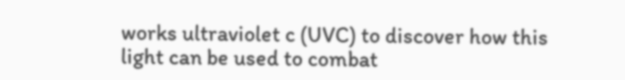works ultraviolet c (UVC) to discover how this light can be used to combat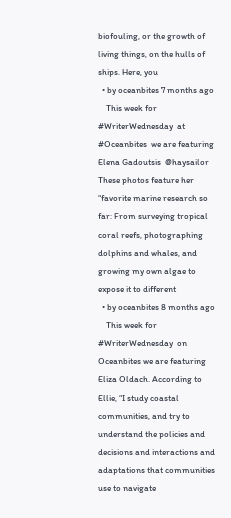biofouling, or the growth of living things, on the hulls of ships. Here, you
  • by oceanbites 7 months ago
    This week for  #WriterWednesday  at  #Oceanbites  we are featuring Elena Gadoutsis  @haysailor  These photos feature her “favorite marine research so far: From surveying tropical coral reefs, photographing dolphins and whales, and growing my own algae to expose it to different
  • by oceanbites 8 months ago
    This week for  #WriterWednesday  on Oceanbites we are featuring Eliza Oldach. According to Ellie, “I study coastal communities, and try to understand the policies and decisions and interactions and adaptations that communities use to navigate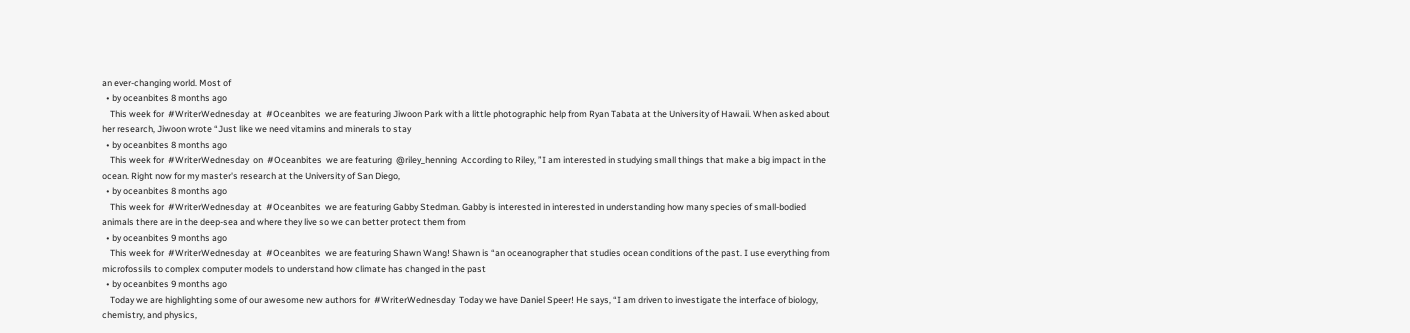an ever-changing world. Most of
  • by oceanbites 8 months ago
    This week for  #WriterWednesday  at  #Oceanbites  we are featuring Jiwoon Park with a little photographic help from Ryan Tabata at the University of Hawaii. When asked about her research, Jiwoon wrote “Just like we need vitamins and minerals to stay
  • by oceanbites 8 months ago
    This week for  #WriterWednesday  on  #Oceanbites  we are featuring  @riley_henning  According to Riley, ”I am interested in studying small things that make a big impact in the ocean. Right now for my master's research at the University of San Diego,
  • by oceanbites 8 months ago
    This week for  #WriterWednesday  at  #Oceanbites  we are featuring Gabby Stedman. Gabby is interested in interested in understanding how many species of small-bodied animals there are in the deep-sea and where they live so we can better protect them from
  • by oceanbites 9 months ago
    This week for  #WriterWednesday  at  #Oceanbites  we are featuring Shawn Wang! Shawn is “an oceanographer that studies ocean conditions of the past. I use everything from microfossils to complex computer models to understand how climate has changed in the past
  • by oceanbites 9 months ago
    Today we are highlighting some of our awesome new authors for  #WriterWednesday  Today we have Daniel Speer! He says, “I am driven to investigate the interface of biology, chemistry, and physics,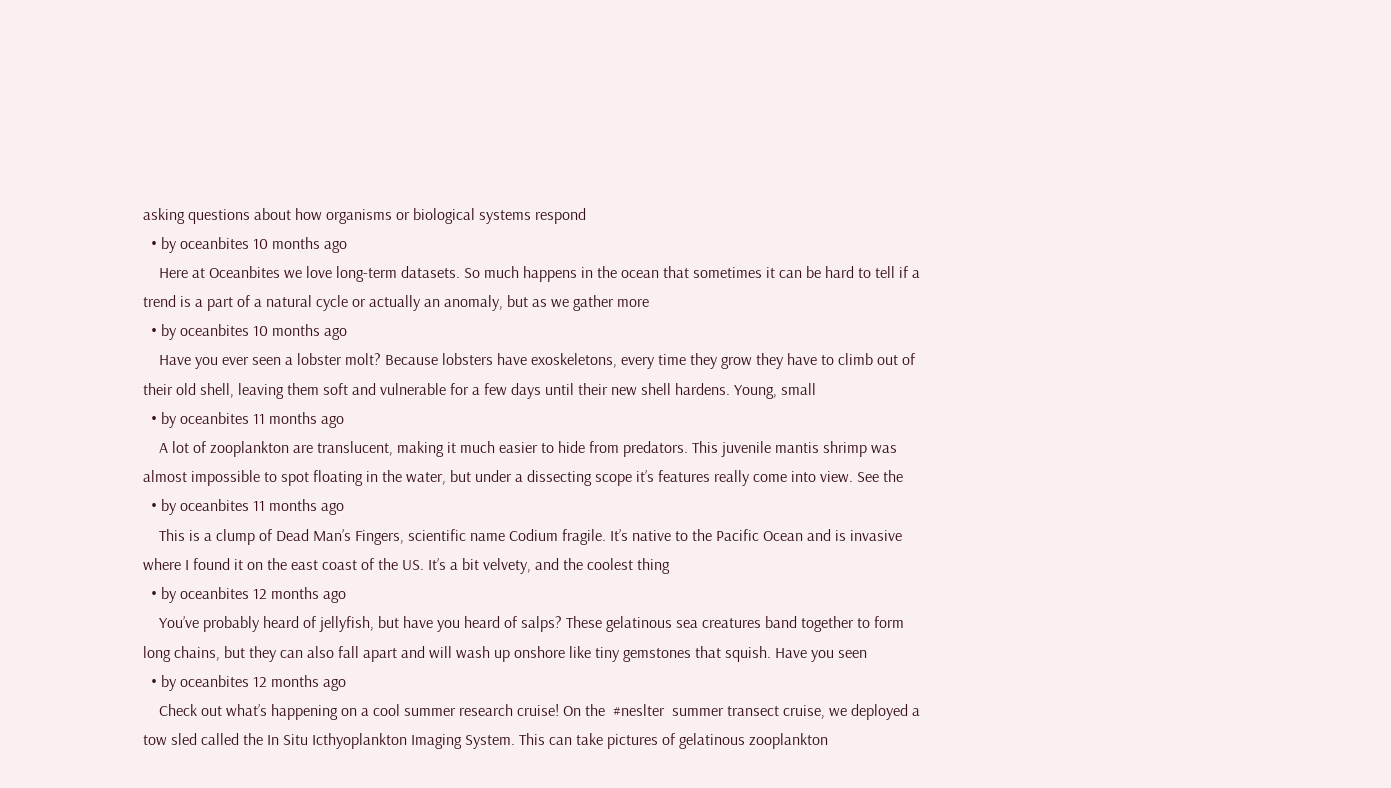asking questions about how organisms or biological systems respond
  • by oceanbites 10 months ago
    Here at Oceanbites we love long-term datasets. So much happens in the ocean that sometimes it can be hard to tell if a trend is a part of a natural cycle or actually an anomaly, but as we gather more
  • by oceanbites 10 months ago
    Have you ever seen a lobster molt? Because lobsters have exoskeletons, every time they grow they have to climb out of their old shell, leaving them soft and vulnerable for a few days until their new shell hardens. Young, small
  • by oceanbites 11 months ago
    A lot of zooplankton are translucent, making it much easier to hide from predators. This juvenile mantis shrimp was almost impossible to spot floating in the water, but under a dissecting scope it’s features really come into view. See the
  • by oceanbites 11 months ago
    This is a clump of Dead Man’s Fingers, scientific name Codium fragile. It’s native to the Pacific Ocean and is invasive where I found it on the east coast of the US. It’s a bit velvety, and the coolest thing
  • by oceanbites 12 months ago
    You’ve probably heard of jellyfish, but have you heard of salps? These gelatinous sea creatures band together to form long chains, but they can also fall apart and will wash up onshore like tiny gemstones that squish. Have you seen
  • by oceanbites 12 months ago
    Check out what’s happening on a cool summer research cruise! On the  #neslter  summer transect cruise, we deployed a tow sled called the In Situ Icthyoplankton Imaging System. This can take pictures of gelatinous zooplankton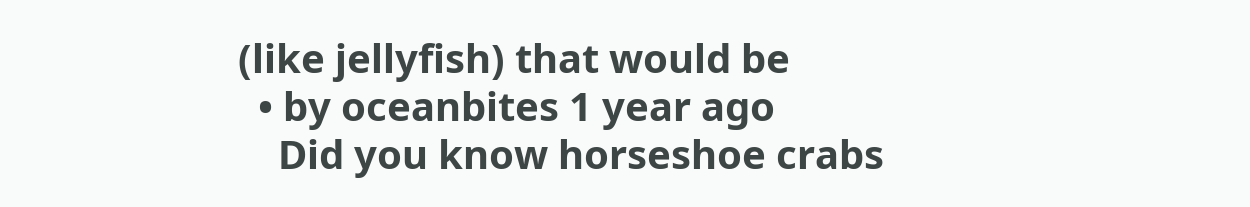(like jellyfish) that would be
  • by oceanbites 1 year ago
    Did you know horseshoe crabs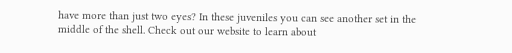have more than just two eyes? In these juveniles you can see another set in the middle of the shell. Check out our website to learn about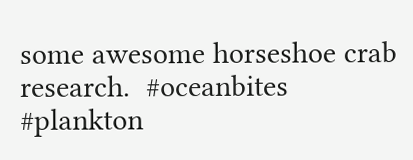some awesome horseshoe crab research.  #oceanbites   #plankton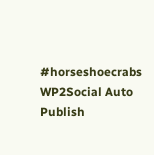#horseshoecrabs
WP2Social Auto Publish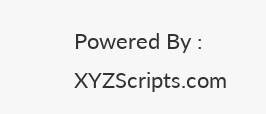Powered By : XYZScripts.com